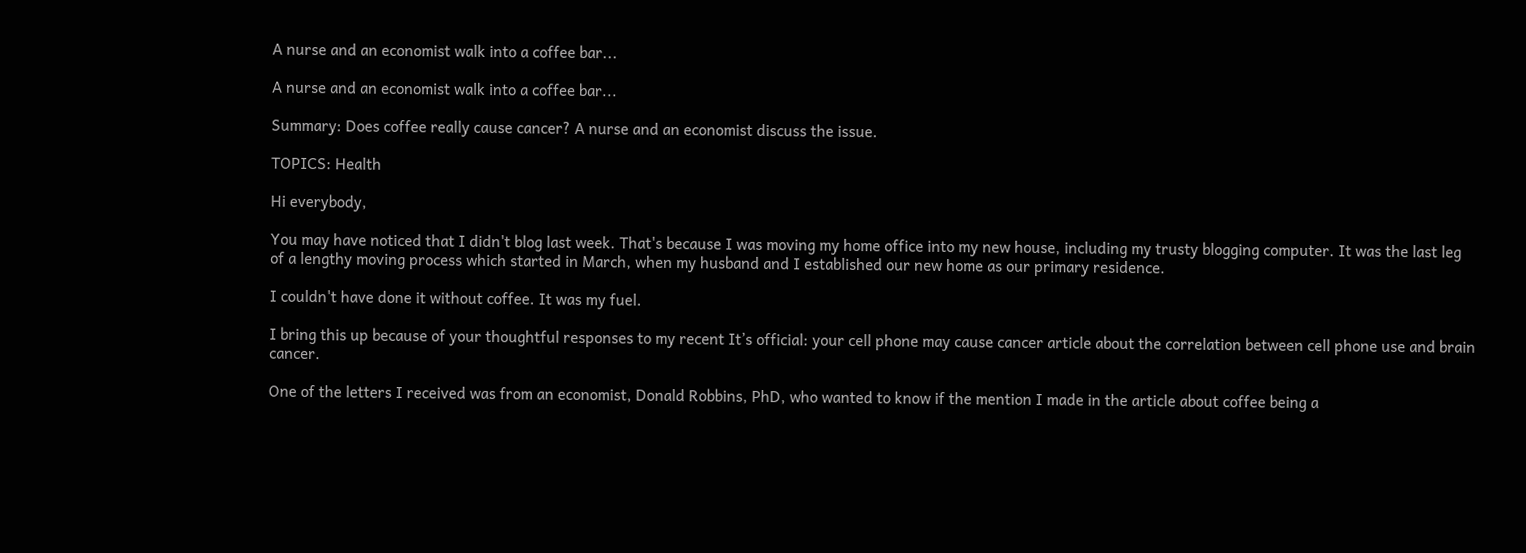A nurse and an economist walk into a coffee bar...

A nurse and an economist walk into a coffee bar...

Summary: Does coffee really cause cancer? A nurse and an economist discuss the issue.

TOPICS: Health

Hi everybody,

You may have noticed that I didn't blog last week. That's because I was moving my home office into my new house, including my trusty blogging computer. It was the last leg of a lengthy moving process which started in March, when my husband and I established our new home as our primary residence.

I couldn't have done it without coffee. It was my fuel.

I bring this up because of your thoughtful responses to my recent It’s official: your cell phone may cause cancer article about the correlation between cell phone use and brain cancer.

One of the letters I received was from an economist, Donald Robbins, PhD, who wanted to know if the mention I made in the article about coffee being a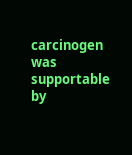carcinogen was supportable by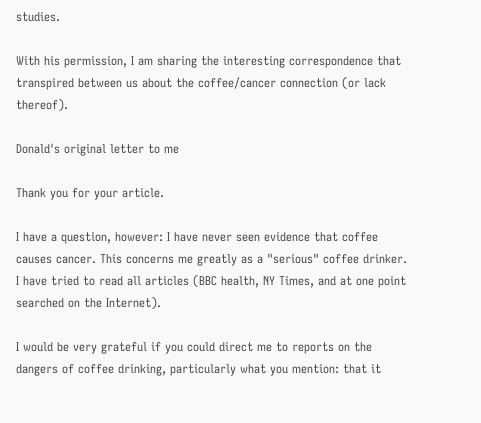studies.

With his permission, I am sharing the interesting correspondence that transpired between us about the coffee/cancer connection (or lack thereof).

Donald's original letter to me

Thank you for your article.

I have a question, however: I have never seen evidence that coffee causes cancer. This concerns me greatly as a "serious" coffee drinker. I have tried to read all articles (BBC health, NY Times, and at one point searched on the Internet).

I would be very grateful if you could direct me to reports on the dangers of coffee drinking, particularly what you mention: that it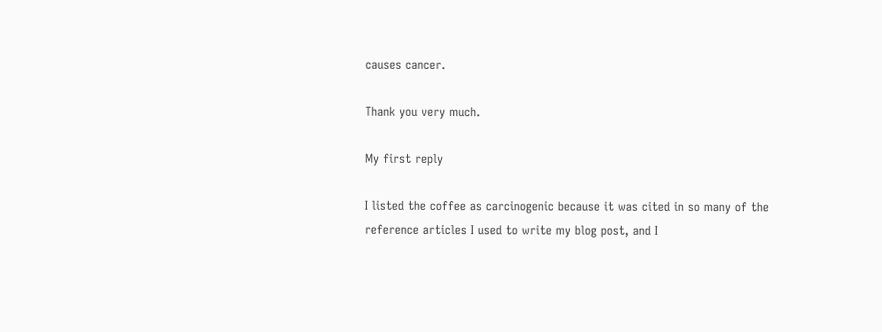causes cancer.

Thank you very much.

My first reply

I listed the coffee as carcinogenic because it was cited in so many of the reference articles I used to write my blog post, and I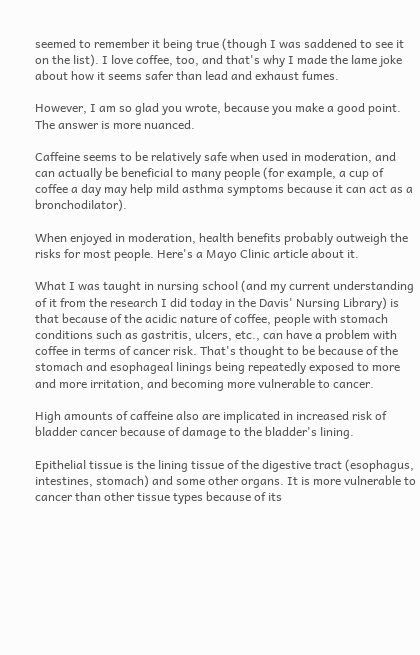seemed to remember it being true (though I was saddened to see it on the list). I love coffee, too, and that's why I made the lame joke about how it seems safer than lead and exhaust fumes.

However, I am so glad you wrote, because you make a good point. The answer is more nuanced.

Caffeine seems to be relatively safe when used in moderation, and can actually be beneficial to many people (for example, a cup of coffee a day may help mild asthma symptoms because it can act as a bronchodilator).

When enjoyed in moderation, health benefits probably outweigh the risks for most people. Here's a Mayo Clinic article about it.

What I was taught in nursing school (and my current understanding of it from the research I did today in the Davis' Nursing Library) is that because of the acidic nature of coffee, people with stomach conditions such as gastritis, ulcers, etc., can have a problem with coffee in terms of cancer risk. That's thought to be because of the stomach and esophageal linings being repeatedly exposed to more and more irritation, and becoming more vulnerable to cancer.

High amounts of caffeine also are implicated in increased risk of bladder cancer because of damage to the bladder's lining.

Epithelial tissue is the lining tissue of the digestive tract (esophagus, intestines, stomach) and some other organs. It is more vulnerable to cancer than other tissue types because of its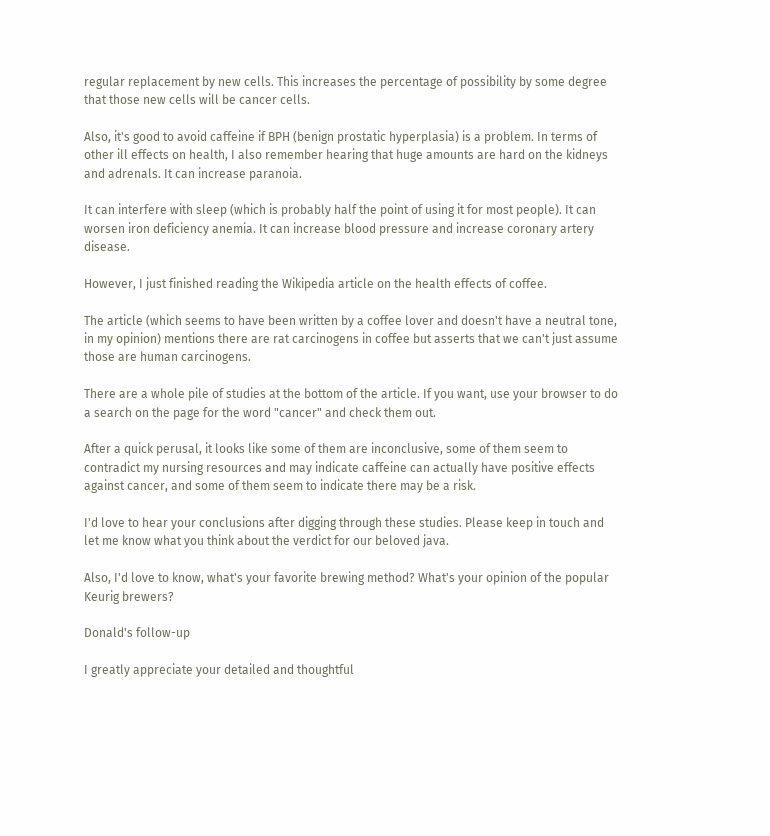regular replacement by new cells. This increases the percentage of possibility by some degree that those new cells will be cancer cells.

Also, it's good to avoid caffeine if BPH (benign prostatic hyperplasia) is a problem. In terms of other ill effects on health, I also remember hearing that huge amounts are hard on the kidneys and adrenals. It can increase paranoia.

It can interfere with sleep (which is probably half the point of using it for most people). It can worsen iron deficiency anemia. It can increase blood pressure and increase coronary artery disease.

However, I just finished reading the Wikipedia article on the health effects of coffee.

The article (which seems to have been written by a coffee lover and doesn't have a neutral tone, in my opinion) mentions there are rat carcinogens in coffee but asserts that we can't just assume those are human carcinogens.

There are a whole pile of studies at the bottom of the article. If you want, use your browser to do a search on the page for the word "cancer" and check them out.

After a quick perusal, it looks like some of them are inconclusive, some of them seem to contradict my nursing resources and may indicate caffeine can actually have positive effects against cancer, and some of them seem to indicate there may be a risk.

I'd love to hear your conclusions after digging through these studies. Please keep in touch and let me know what you think about the verdict for our beloved java.

Also, I'd love to know, what's your favorite brewing method? What's your opinion of the popular Keurig brewers?

Donald's follow-up

I greatly appreciate your detailed and thoughtful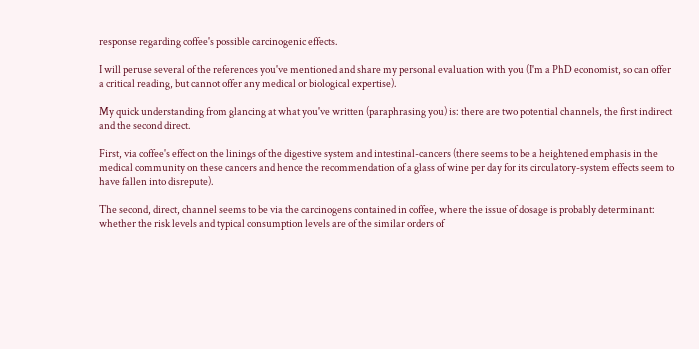response regarding coffee's possible carcinogenic effects.

I will peruse several of the references you've mentioned and share my personal evaluation with you (I'm a PhD economist, so can offer a critical reading, but cannot offer any medical or biological expertise).

My quick understanding from glancing at what you've written (paraphrasing you) is: there are two potential channels, the first indirect and the second direct.

First, via coffee's effect on the linings of the digestive system and intestinal-cancers (there seems to be a heightened emphasis in the medical community on these cancers and hence the recommendation of a glass of wine per day for its circulatory-system effects seem to have fallen into disrepute).

The second, direct, channel seems to be via the carcinogens contained in coffee, where the issue of dosage is probably determinant: whether the risk levels and typical consumption levels are of the similar orders of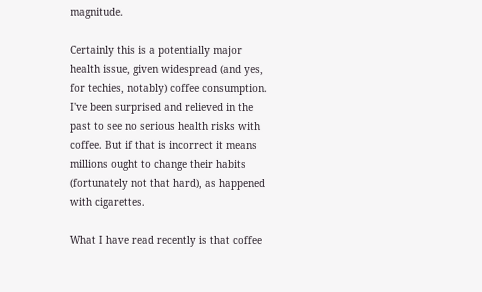magnitude.

Certainly this is a potentially major health issue, given widespread (and yes, for techies, notably) coffee consumption. I've been surprised and relieved in the past to see no serious health risks with coffee. But if that is incorrect it means millions ought to change their habits (fortunately not that hard), as happened with cigarettes.

What I have read recently is that coffee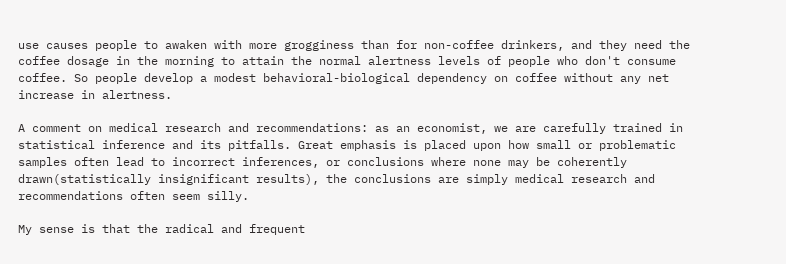use causes people to awaken with more grogginess than for non-coffee drinkers, and they need the coffee dosage in the morning to attain the normal alertness levels of people who don't consume coffee. So people develop a modest behavioral-biological dependency on coffee without any net increase in alertness.

A comment on medical research and recommendations: as an economist, we are carefully trained in statistical inference and its pitfalls. Great emphasis is placed upon how small or problematic samples often lead to incorrect inferences, or conclusions where none may be coherently drawn(statistically insignificant results), the conclusions are simply medical research and recommendations often seem silly.

My sense is that the radical and frequent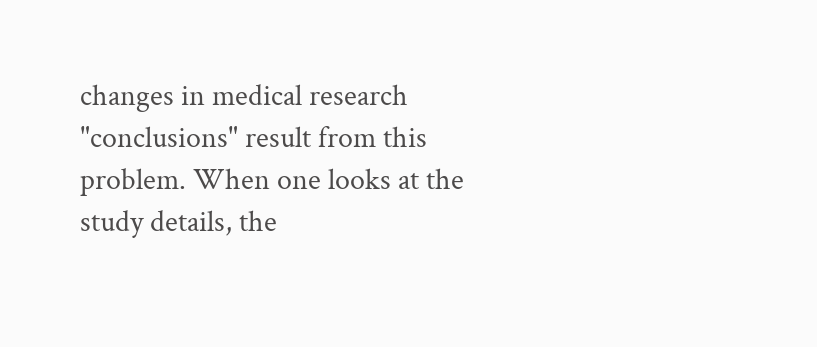changes in medical research "conclusions" result from this problem. When one looks at the study details, the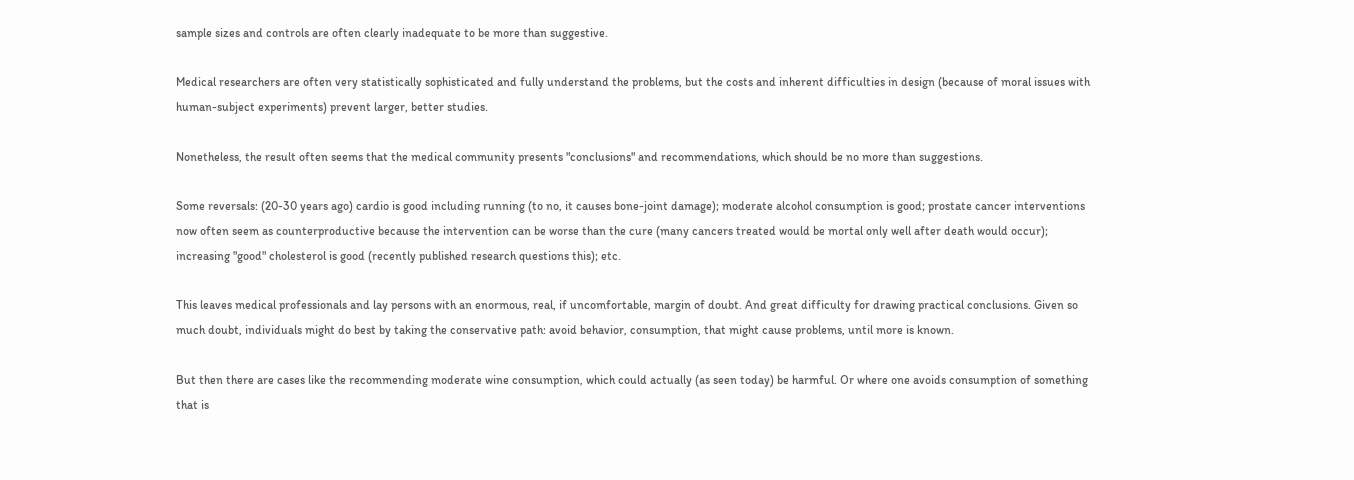sample sizes and controls are often clearly inadequate to be more than suggestive.

Medical researchers are often very statistically sophisticated and fully understand the problems, but the costs and inherent difficulties in design (because of moral issues with human-subject experiments) prevent larger, better studies.

Nonetheless, the result often seems that the medical community presents "conclusions" and recommendations, which should be no more than suggestions.

Some reversals: (20-30 years ago) cardio is good including running (to no, it causes bone-joint damage); moderate alcohol consumption is good; prostate cancer interventions now often seem as counterproductive because the intervention can be worse than the cure (many cancers treated would be mortal only well after death would occur); increasing "good" cholesterol is good (recently published research questions this); etc.

This leaves medical professionals and lay persons with an enormous, real, if uncomfortable, margin of doubt. And great difficulty for drawing practical conclusions. Given so much doubt, individuals might do best by taking the conservative path: avoid behavior, consumption, that might cause problems, until more is known.

But then there are cases like the recommending moderate wine consumption, which could actually (as seen today) be harmful. Or where one avoids consumption of something that is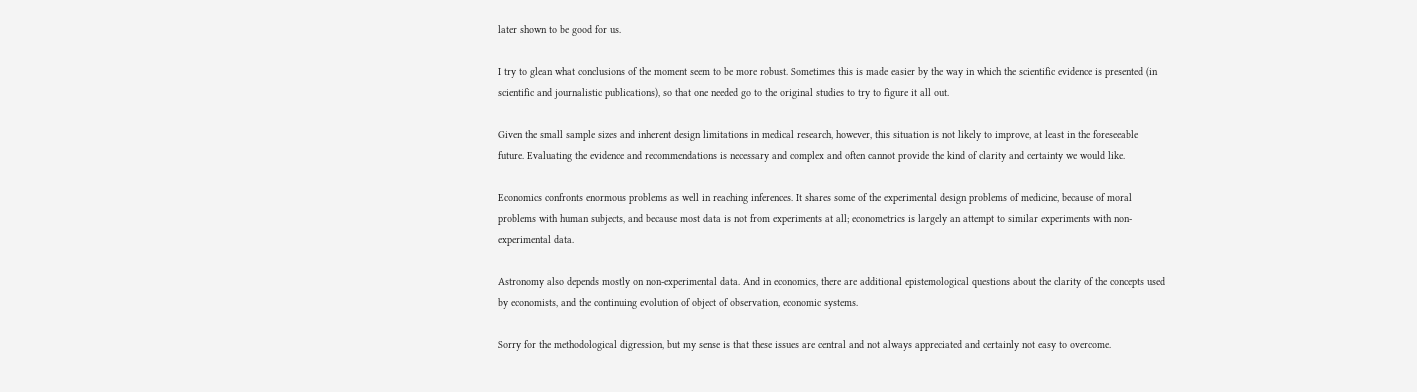later shown to be good for us.

I try to glean what conclusions of the moment seem to be more robust. Sometimes this is made easier by the way in which the scientific evidence is presented (in scientific and journalistic publications), so that one needed go to the original studies to try to figure it all out.

Given the small sample sizes and inherent design limitations in medical research, however, this situation is not likely to improve, at least in the foreseeable future. Evaluating the evidence and recommendations is necessary and complex and often cannot provide the kind of clarity and certainty we would like.

Economics confronts enormous problems as well in reaching inferences. It shares some of the experimental design problems of medicine, because of moral problems with human subjects, and because most data is not from experiments at all; econometrics is largely an attempt to similar experiments with non-experimental data.

Astronomy also depends mostly on non-experimental data. And in economics, there are additional epistemological questions about the clarity of the concepts used by economists, and the continuing evolution of object of observation, economic systems.

Sorry for the methodological digression, but my sense is that these issues are central and not always appreciated and certainly not easy to overcome.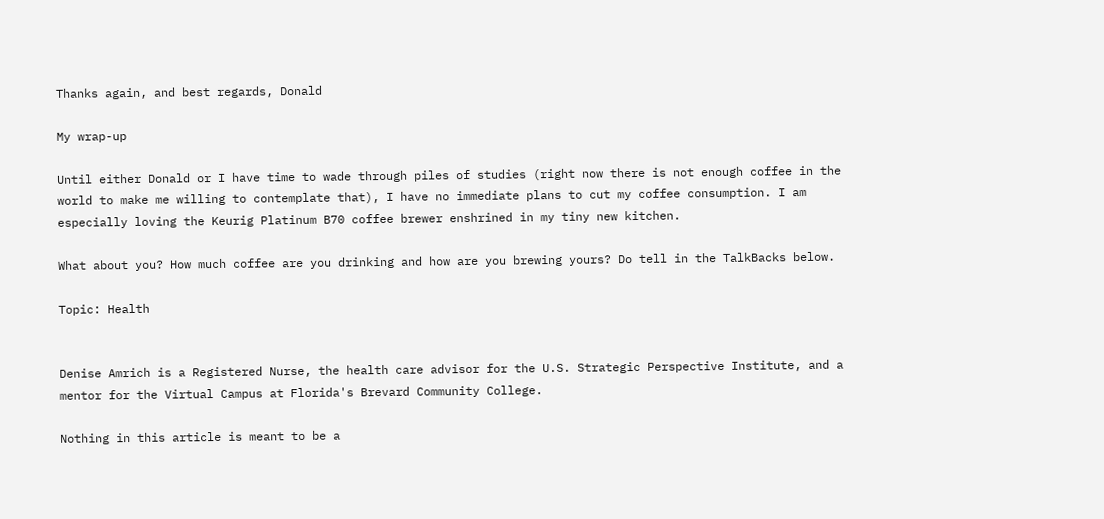Thanks again, and best regards, Donald

My wrap-up

Until either Donald or I have time to wade through piles of studies (right now there is not enough coffee in the world to make me willing to contemplate that), I have no immediate plans to cut my coffee consumption. I am especially loving the Keurig Platinum B70 coffee brewer enshrined in my tiny new kitchen.

What about you? How much coffee are you drinking and how are you brewing yours? Do tell in the TalkBacks below.

Topic: Health


Denise Amrich is a Registered Nurse, the health care advisor for the U.S. Strategic Perspective Institute, and a mentor for the Virtual Campus at Florida's Brevard Community College.

Nothing in this article is meant to be a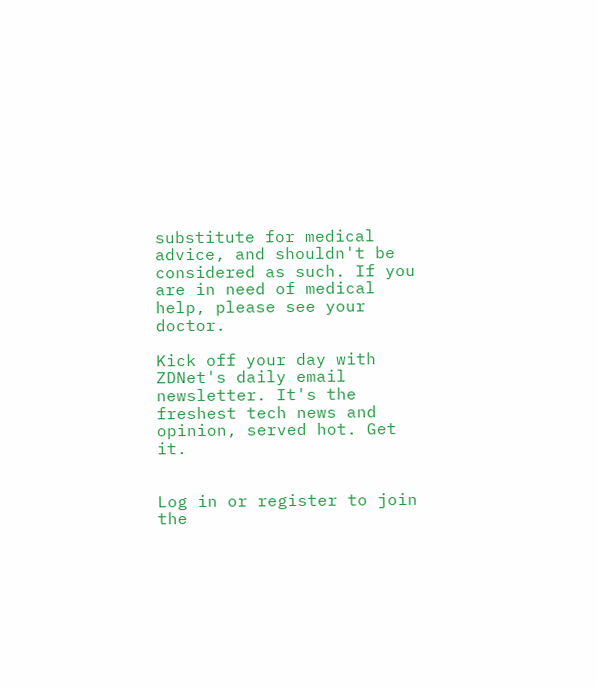substitute for medical advice, and shouldn't be considered as such. If you are in need of medical help, please see your doctor.

Kick off your day with ZDNet's daily email newsletter. It's the freshest tech news and opinion, served hot. Get it.


Log in or register to join the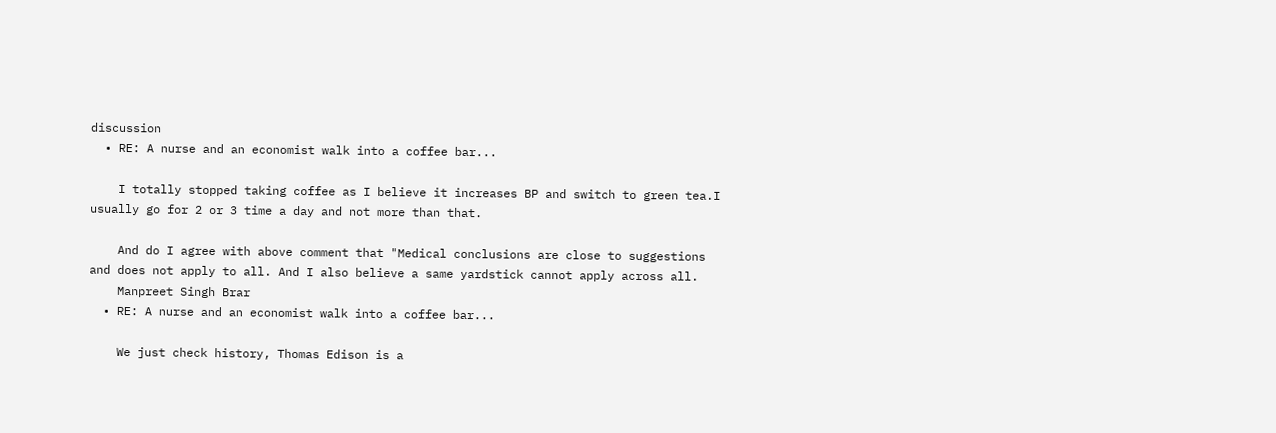discussion
  • RE: A nurse and an economist walk into a coffee bar...

    I totally stopped taking coffee as I believe it increases BP and switch to green tea.I usually go for 2 or 3 time a day and not more than that.

    And do I agree with above comment that "Medical conclusions are close to suggestions and does not apply to all. And I also believe a same yardstick cannot apply across all.
    Manpreet Singh Brar
  • RE: A nurse and an economist walk into a coffee bar...

    We just check history, Thomas Edison is a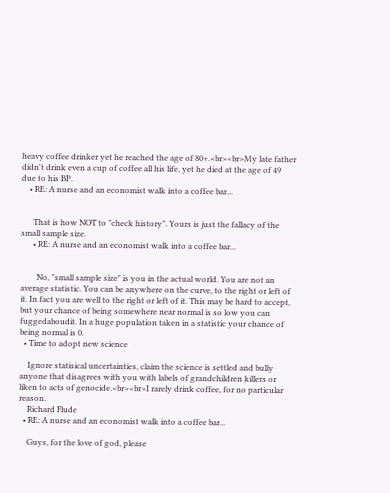heavy coffee drinker yet he reached the age of 80+.<br><br>My late father didn't drink even a cup of coffee all his life, yet he died at the age of 49 due to his BP.
    • RE: A nurse and an economist walk into a coffee bar...


      That is how NOT to "check history". Yours is just the fallacy of the small sample size.
      • RE: A nurse and an economist walk into a coffee bar...


        No, "small sample size" is you in the actual world. You are not an average statistic. You can be anywhere on the curve, to the right or left of it. In fact you are well to the right or left of it. This may be hard to accept, but your chance of being somewhere near normal is so low you can fuggedaboudit. In a huge population taken in a statistic your chance of being normal is 0.
  • Time to adopt new science

    Ignore statisical uncertainties, claim the science is settled and bully anyone that disagrees with you with labels of grandchildren killers or liken to acts of genocide.<br><br>I rarely drink coffee, for no particular reason.
    Richard Flude
  • RE: A nurse and an economist walk into a coffee bar...

    Guys, for the love of god, please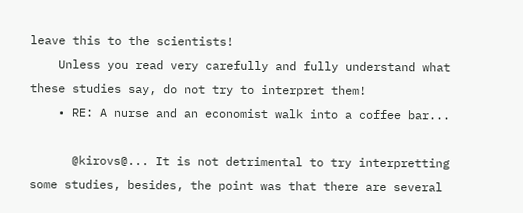leave this to the scientists!
    Unless you read very carefully and fully understand what these studies say, do not try to interpret them!
    • RE: A nurse and an economist walk into a coffee bar...

      @kirovs@... It is not detrimental to try interpretting some studies, besides, the point was that there are several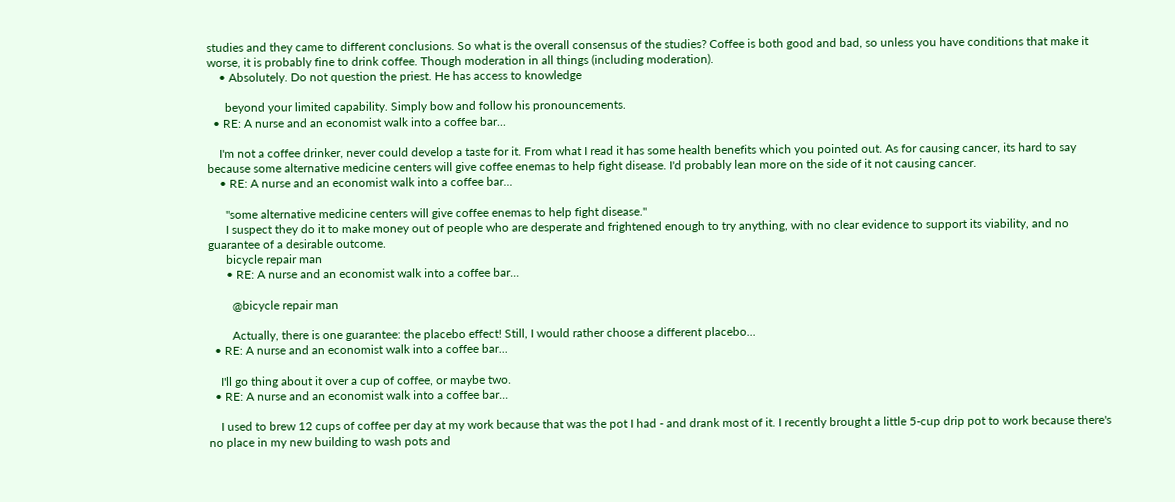studies and they came to different conclusions. So what is the overall consensus of the studies? Coffee is both good and bad, so unless you have conditions that make it worse, it is probably fine to drink coffee. Though moderation in all things (including moderation).
    • Absolutely. Do not question the priest. He has access to knowledge

      beyond your limited capability. Simply bow and follow his pronouncements.
  • RE: A nurse and an economist walk into a coffee bar...

    I'm not a coffee drinker, never could develop a taste for it. From what I read it has some health benefits which you pointed out. As for causing cancer, its hard to say because some alternative medicine centers will give coffee enemas to help fight disease. I'd probably lean more on the side of it not causing cancer.
    • RE: A nurse and an economist walk into a coffee bar...

      "some alternative medicine centers will give coffee enemas to help fight disease."
      I suspect they do it to make money out of people who are desperate and frightened enough to try anything, with no clear evidence to support its viability, and no guarantee of a desirable outcome.
      bicycle repair man
      • RE: A nurse and an economist walk into a coffee bar...

        @bicycle repair man

        Actually, there is one guarantee: the placebo effect! Still, I would rather choose a different placebo...
  • RE: A nurse and an economist walk into a coffee bar...

    I'll go thing about it over a cup of coffee, or maybe two.
  • RE: A nurse and an economist walk into a coffee bar...

    I used to brew 12 cups of coffee per day at my work because that was the pot I had - and drank most of it. I recently brought a little 5-cup drip pot to work because there's no place in my new building to wash pots and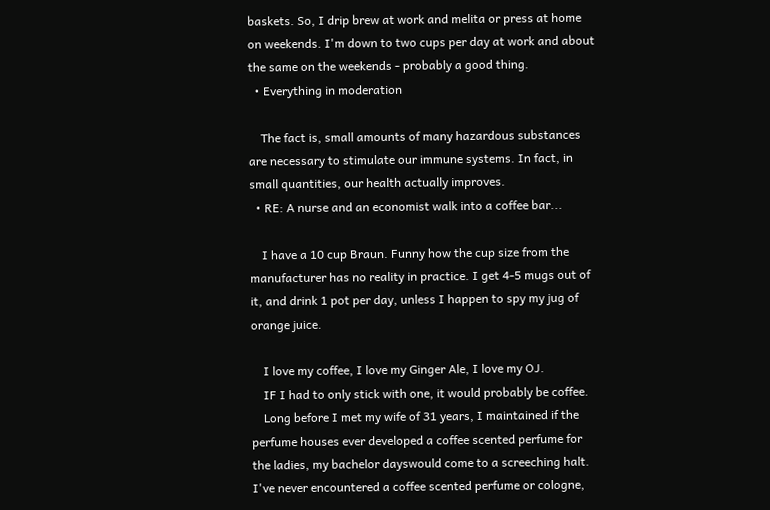baskets. So, I drip brew at work and melita or press at home on weekends. I'm down to two cups per day at work and about the same on the weekends - probably a good thing.
  • Everything in moderation

    The fact is, small amounts of many hazardous substances are necessary to stimulate our immune systems. In fact, in small quantities, our health actually improves.
  • RE: A nurse and an economist walk into a coffee bar...

    I have a 10 cup Braun. Funny how the cup size from the manufacturer has no reality in practice. I get 4-5 mugs out of it, and drink 1 pot per day, unless I happen to spy my jug of orange juice.

    I love my coffee, I love my Ginger Ale, I love my OJ.
    IF I had to only stick with one, it would probably be coffee.
    Long before I met my wife of 31 years, I maintained if the perfume houses ever developed a coffee scented perfume for the ladies, my bachelor dayswould come to a screeching halt. I've never encountered a coffee scented perfume or cologne,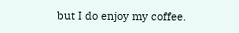but I do enjoy my coffee.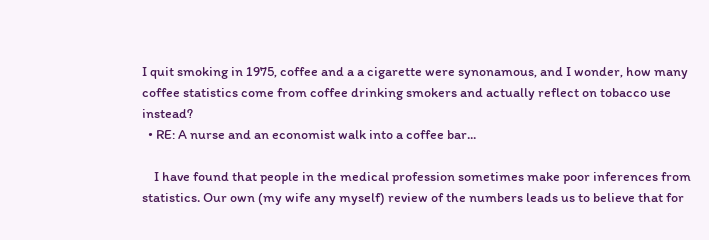I quit smoking in 1975, coffee and a a cigarette were synonamous, and I wonder, how many coffee statistics come from coffee drinking smokers and actually reflect on tobacco use instead?
  • RE: A nurse and an economist walk into a coffee bar...

    I have found that people in the medical profession sometimes make poor inferences from statistics. Our own (my wife any myself) review of the numbers leads us to believe that for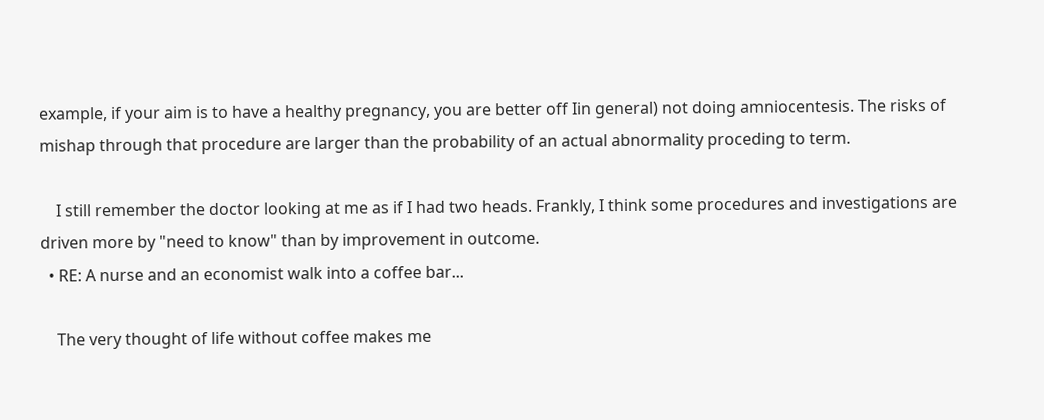example, if your aim is to have a healthy pregnancy, you are better off Iin general) not doing amniocentesis. The risks of mishap through that procedure are larger than the probability of an actual abnormality proceding to term.

    I still remember the doctor looking at me as if I had two heads. Frankly, I think some procedures and investigations are driven more by "need to know" than by improvement in outcome.
  • RE: A nurse and an economist walk into a coffee bar...

    The very thought of life without coffee makes me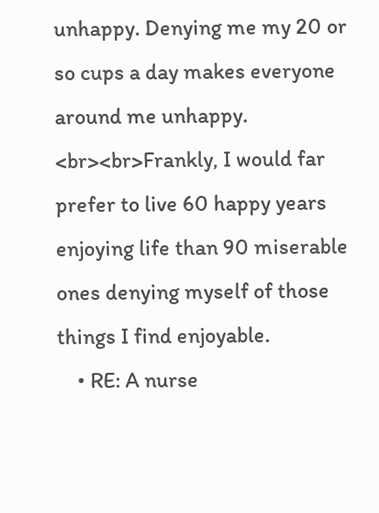unhappy. Denying me my 20 or so cups a day makes everyone around me unhappy. <br><br>Frankly, I would far prefer to live 60 happy years enjoying life than 90 miserable ones denying myself of those things I find enjoyable.
    • RE: A nurse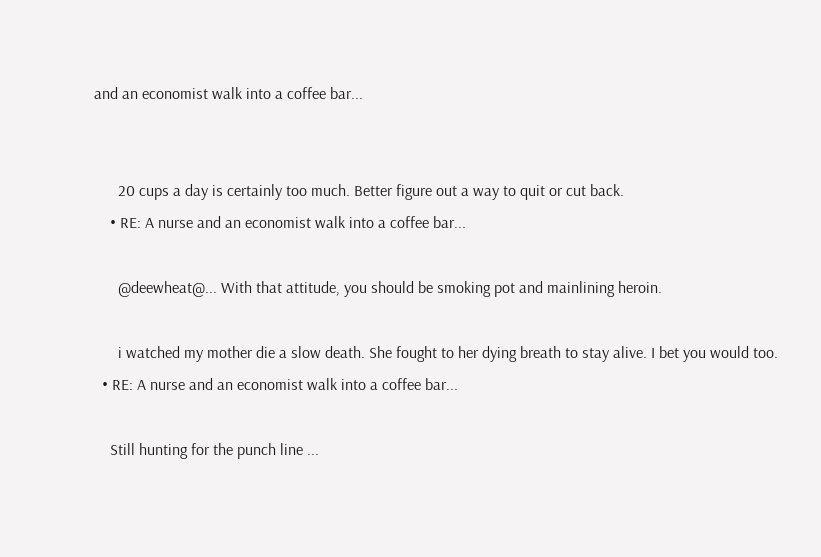and an economist walk into a coffee bar...


      20 cups a day is certainly too much. Better figure out a way to quit or cut back.
    • RE: A nurse and an economist walk into a coffee bar...

      @deewheat@... With that attitude, you should be smoking pot and mainlining heroin.

      i watched my mother die a slow death. She fought to her dying breath to stay alive. I bet you would too.
  • RE: A nurse and an economist walk into a coffee bar...

    Still hunting for the punch line ...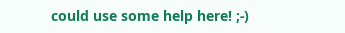could use some help here! ;-)